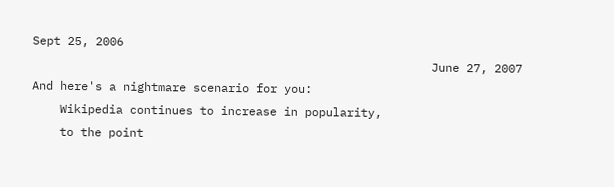Sept 25, 2006
                                                         June 27, 2007
And here's a nightmare scenario for you:
    Wikipedia continues to increase in popularity,
    to the point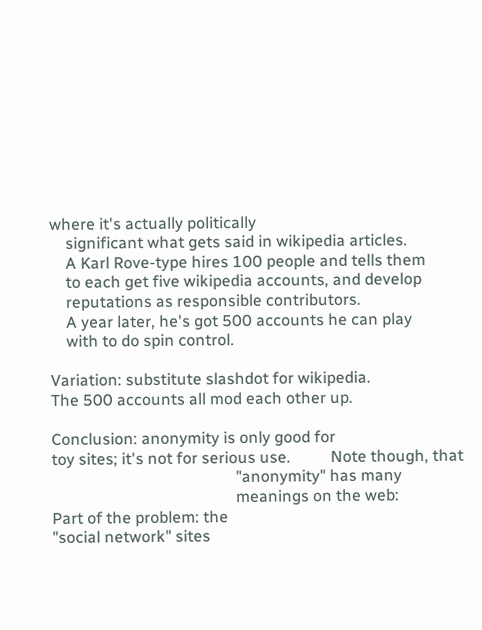where it's actually politically
    significant what gets said in wikipedia articles.
    A Karl Rove-type hires 100 people and tells them
    to each get five wikipedia accounts, and develop
    reputations as responsible contributors.
    A year later, he's got 500 accounts he can play
    with to do spin control.

Variation: substitute slashdot for wikipedia.
The 500 accounts all mod each other up.

Conclusion: anonymity is only good for
toy sites; it's not for serious use.          Note though, that
                                              "anonymity" has many
                                              meanings on the web:
Part of the problem: the
"social network" sites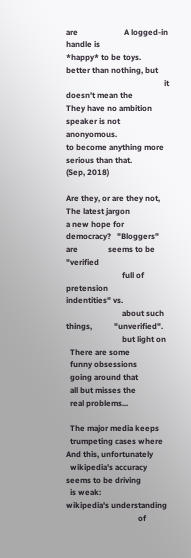are                       A logged-in handle is
*happy* to be toys.                              better than nothing, but
                                                 it doesn't mean the
They have no ambition                            speaker is not anonyomous.
to become anything more
serious than that.                                             (Sep, 2018)

Are they, or are they not,                               The latest jargon
a new hope for democracy?   "Bloggers" are               seems to be "verified
                            full of pretension           indentities" vs.
                            about such things,           "unverified".
                            but light on
  There are some
  funny obsessions
  going around that
  all but misses the
  real problems...

  The major media keeps
  trumpeting cases where            And this, unfortunately
  wikipedia's accuracy              seems to be driving
  is weak:                          wikipedia's understanding
                                    of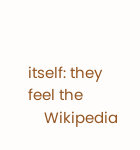itself: they feel the
    Wikipedia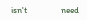isn't                 need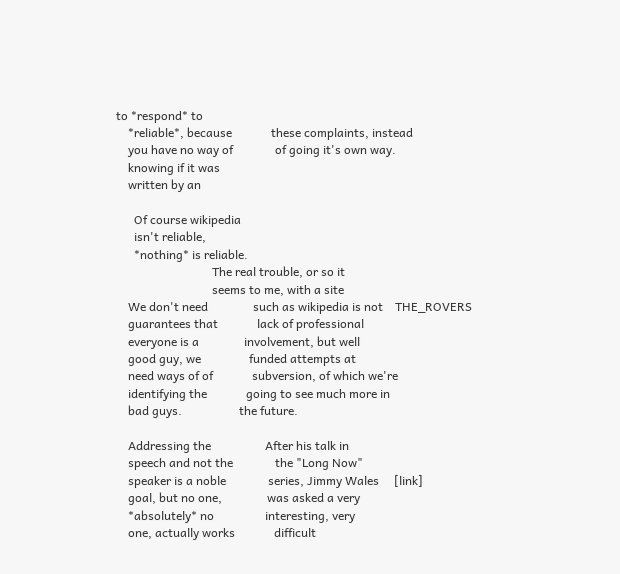to *respond* to
    *reliable*, because             these complaints, instead
    you have no way of              of going it's own way.
    knowing if it was
    written by an

      Of course wikipedia
      isn't reliable,
      *nothing* is reliable.
                                The real trouble, or so it
                                seems to me, with a site
    We don't need               such as wikipedia is not    THE_ROVERS
    guarantees that             lack of professional
    everyone is a               involvement, but well
    good guy, we                funded attempts at
    need ways of of             subversion, of which we're
    identifying the             going to see much more in
    bad guys.                   the future.

    Addressing the                  After his talk in
    speech and not the              the "Long Now"
    speaker is a noble              series, Jimmy Wales     [link]
    goal, but no one,               was asked a very
    *absolutely* no                 interesting, very
    one, actually works             difficult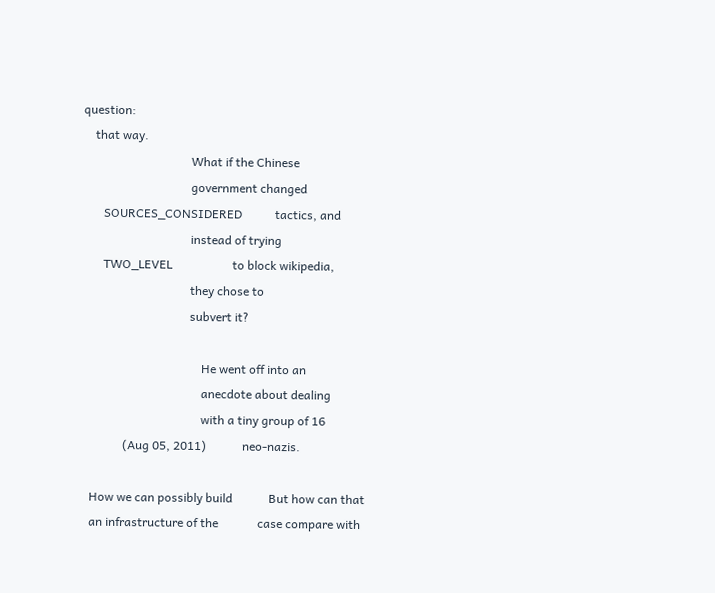question:
    that way.
                                    What if the Chinese
                                    government changed
       SOURCES_CONSIDERED           tactics, and
                                    instead of trying
       TWO_LEVEL                    to block wikipedia,
                                    they chose to
                                    subvert it?

                                        He went off into an
                                        anecdote about dealing
                                        with a tiny group of 16
              (Aug 05, 2011)            neo-nazis.

   How we can possibly build            But how can that
   an infrastructure of the             case compare with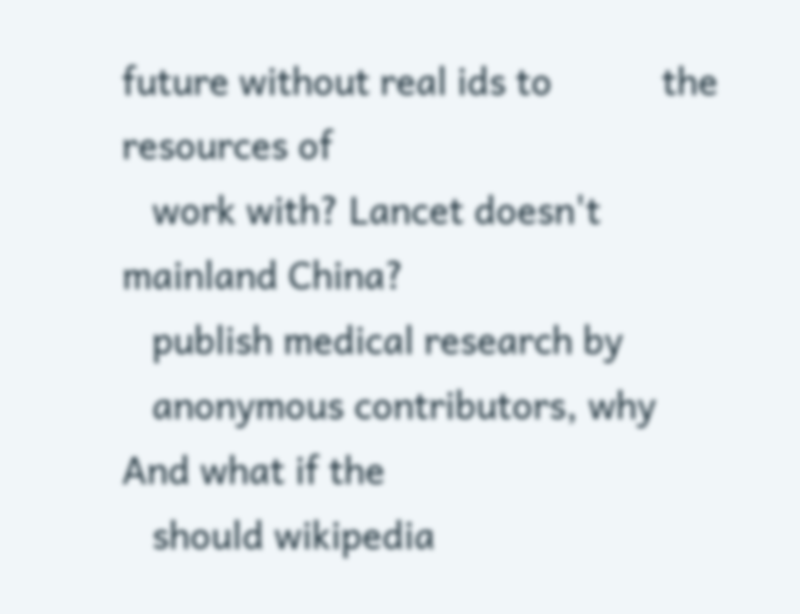future without real ids to           the resources of
   work with? Lancet doesn't            mainland China?
   publish medical research by
   anonymous contributors, why                 And what if the
   should wikipedia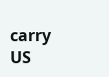carry                      US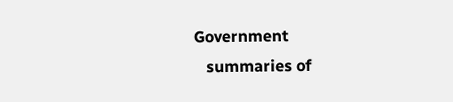Government
   summaries of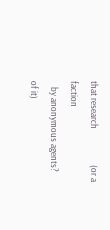that research                  (or a faction
   by anonymous agents?                        of it)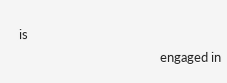is
                                               engaged in